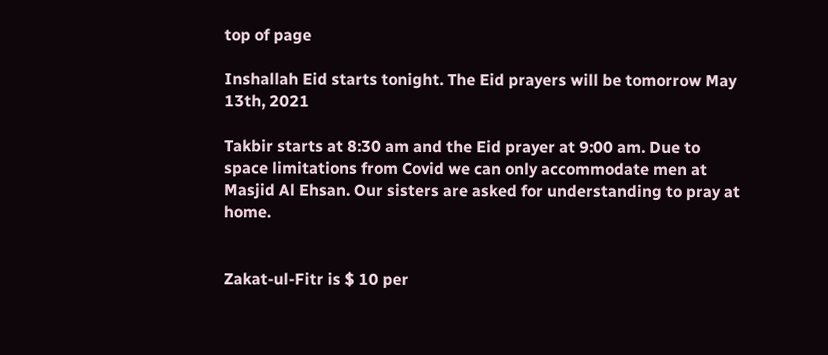top of page

Inshallah Eid starts tonight. The Eid prayers will be tomorrow May 13th, 2021

Takbir starts at 8:30 am and the Eid prayer at 9:00 am. Due to space limitations from Covid we can only accommodate men at Masjid Al Ehsan. Our sisters are asked for understanding to pray at home.


Zakat-ul-Fitr is $ 10 per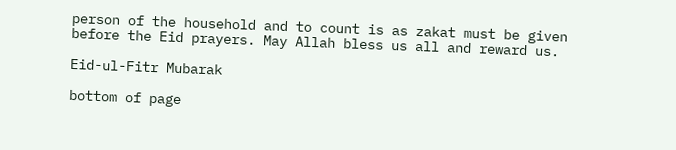person of the household and to count is as zakat must be given before the Eid prayers. May Allah bless us all and reward us.

Eid-ul-Fitr Mubarak

bottom of page